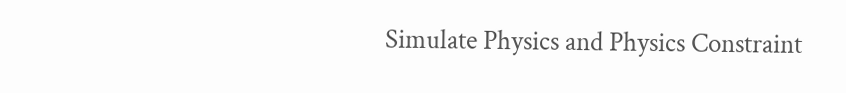Simulate Physics and Physics Constraint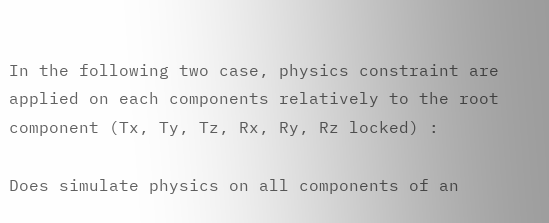In the following two case, physics constraint are applied on each components relatively to the root component (Tx, Ty, Tz, Rx, Ry, Rz locked) :

Does simulate physics on all components of an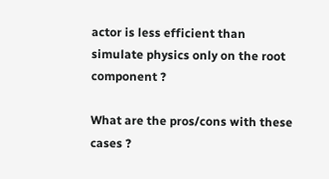actor is less efficient than simulate physics only on the root component ?

What are the pros/cons with these cases ?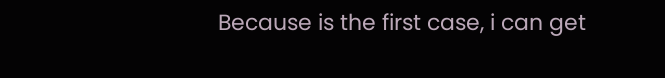Because is the first case, i can get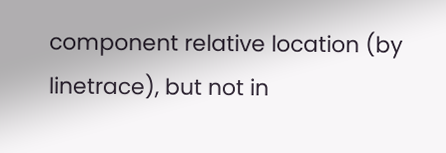component relative location (by linetrace), but not in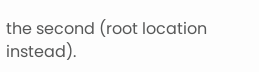the second (root location instead).